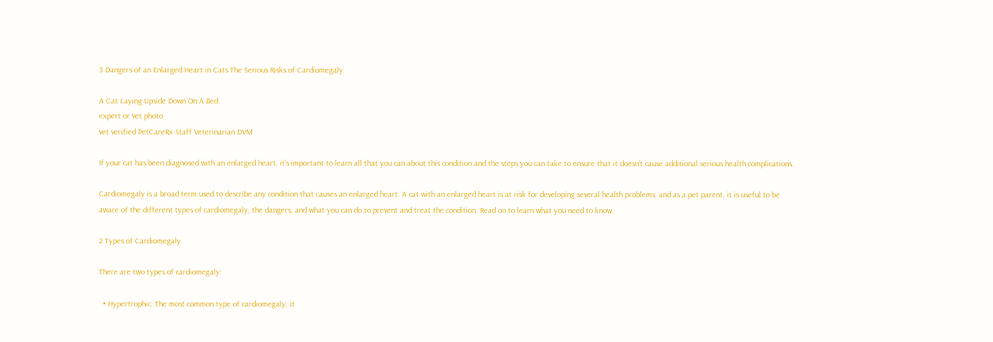3 Dangers of an Enlarged Heart in Cats The Serious Risks of Cardiomegaly

A Cat Laying Upside Down On A Bed
expert or vet photo
vet verified PetCareRx Staff Veterinarian DVM

If your cat has been diagnosed with an enlarged heart, it's important to learn all that you can about this condition and the steps you can take to ensure that it doesn't cause additional serious health complications.

Cardiomegaly is a broad term used to describe any condition that causes an enlarged heart. A cat with an enlarged heart is at risk for developing several health problems, and as a pet parent, it is useful to be aware of the different types of cardiomegaly, the dangers, and what you can do to prevent and treat the condition. Read on to learn what you need to know.

2 Types of Cardiomegaly

There are two types of cardiomegaly:

  • Hypertrophic: The most common type of cardiomegaly, it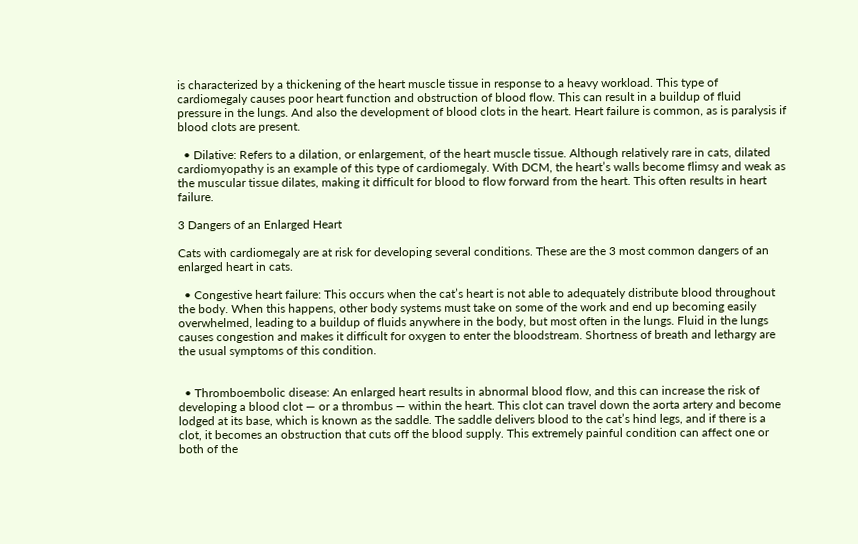is characterized by a thickening of the heart muscle tissue in response to a heavy workload. This type of cardiomegaly causes poor heart function and obstruction of blood flow. This can result in a buildup of fluid pressure in the lungs. And also the development of blood clots in the heart. Heart failure is common, as is paralysis if blood clots are present.

  • Dilative: Refers to a dilation, or enlargement, of the heart muscle tissue. Although relatively rare in cats, dilated cardiomyopathy is an example of this type of cardiomegaly. With DCM, the heart’s walls become flimsy and weak as the muscular tissue dilates, making it difficult for blood to flow forward from the heart. This often results in heart failure.

3 Dangers of an Enlarged Heart

Cats with cardiomegaly are at risk for developing several conditions. These are the 3 most common dangers of an enlarged heart in cats.

  • Congestive heart failure: This occurs when the cat’s heart is not able to adequately distribute blood throughout the body. When this happens, other body systems must take on some of the work and end up becoming easily overwhelmed, leading to a buildup of fluids anywhere in the body, but most often in the lungs. Fluid in the lungs causes congestion and makes it difficult for oxygen to enter the bloodstream. Shortness of breath and lethargy are the usual symptoms of this condition.


  • Thromboembolic disease: An enlarged heart results in abnormal blood flow, and this can increase the risk of developing a blood clot — or a thrombus — within the heart. This clot can travel down the aorta artery and become lodged at its base, which is known as the saddle. The saddle delivers blood to the cat’s hind legs, and if there is a clot, it becomes an obstruction that cuts off the blood supply. This extremely painful condition can affect one or both of the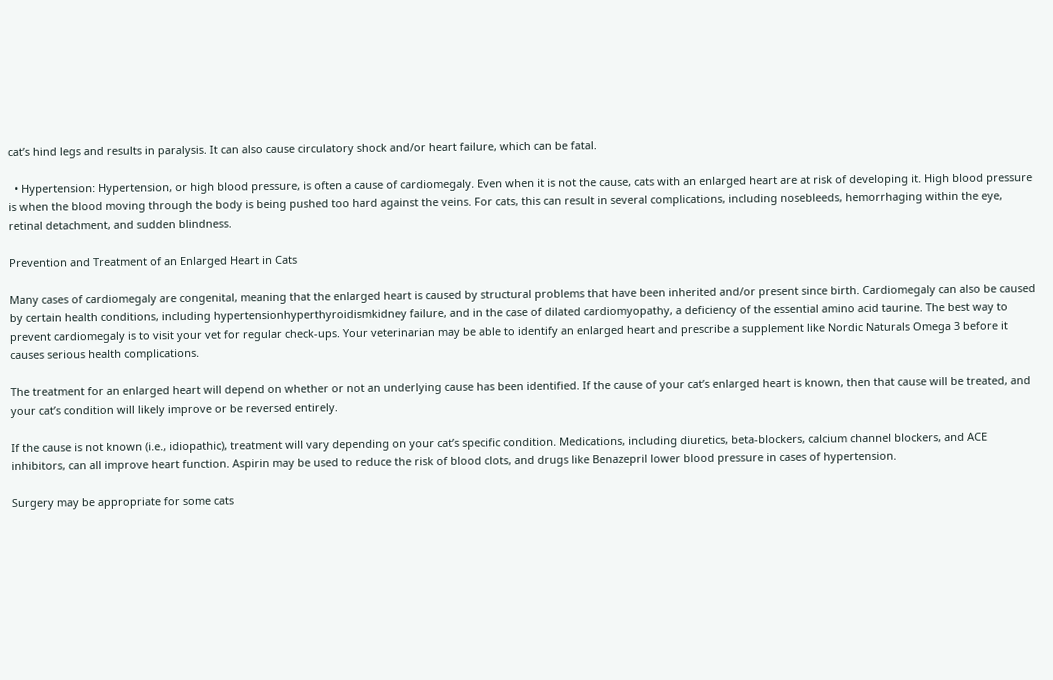cat’s hind legs and results in paralysis. It can also cause circulatory shock and/or heart failure, which can be fatal.

  • Hypertension: Hypertension, or high blood pressure, is often a cause of cardiomegaly. Even when it is not the cause, cats with an enlarged heart are at risk of developing it. High blood pressure is when the blood moving through the body is being pushed too hard against the veins. For cats, this can result in several complications, including nosebleeds, hemorrhaging within the eye, retinal detachment, and sudden blindness.

Prevention and Treatment of an Enlarged Heart in Cats

Many cases of cardiomegaly are congenital, meaning that the enlarged heart is caused by structural problems that have been inherited and/or present since birth. Cardiomegaly can also be caused by certain health conditions, including hypertensionhyperthyroidismkidney failure, and in the case of dilated cardiomyopathy, a deficiency of the essential amino acid taurine. The best way to prevent cardiomegaly is to visit your vet for regular check-ups. Your veterinarian may be able to identify an enlarged heart and prescribe a supplement like Nordic Naturals Omega 3 before it causes serious health complications.

The treatment for an enlarged heart will depend on whether or not an underlying cause has been identified. If the cause of your cat’s enlarged heart is known, then that cause will be treated, and your cat’s condition will likely improve or be reversed entirely.

If the cause is not known (i.e., idiopathic), treatment will vary depending on your cat’s specific condition. Medications, including diuretics, beta-blockers, calcium channel blockers, and ACE inhibitors, can all improve heart function. Aspirin may be used to reduce the risk of blood clots, and drugs like Benazepril lower blood pressure in cases of hypertension.

Surgery may be appropriate for some cats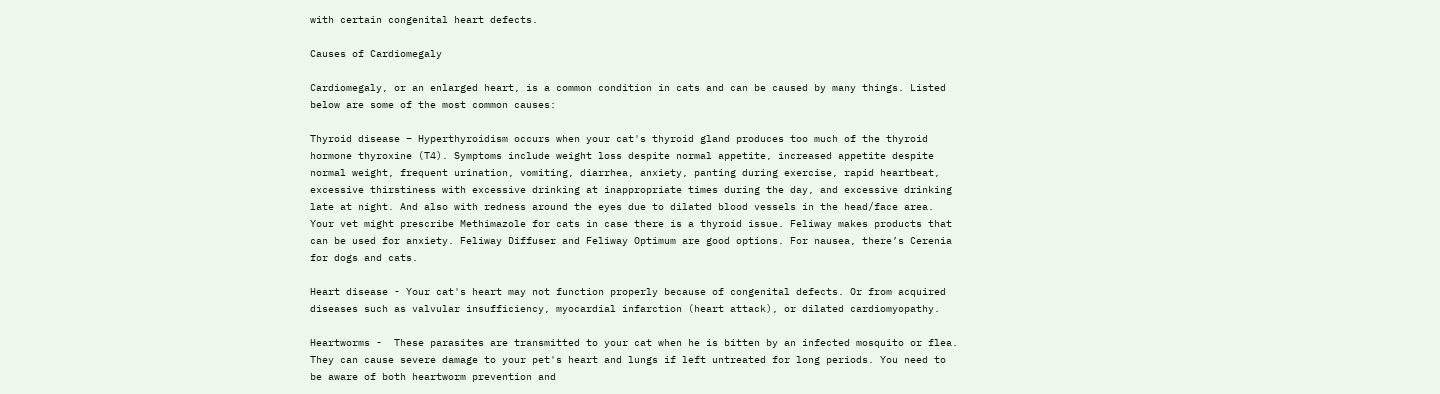with certain congenital heart defects.

Causes of Cardiomegaly

Cardiomegaly, or an enlarged heart, is a common condition in cats and can be caused by many things. Listed below are some of the most common causes:

Thyroid disease – Hyperthyroidism occurs when your cat's thyroid gland produces too much of the thyroid hormone thyroxine (T4). Symptoms include weight loss despite normal appetite, increased appetite despite normal weight, frequent urination, vomiting, diarrhea, anxiety, panting during exercise, rapid heartbeat, excessive thirstiness with excessive drinking at inappropriate times during the day, and excessive drinking late at night. And also with redness around the eyes due to dilated blood vessels in the head/face area. Your vet might prescribe Methimazole for cats in case there is a thyroid issue. Feliway makes products that can be used for anxiety. Feliway Diffuser and Feliway Optimum are good options. For nausea, there’s Cerenia for dogs and cats.

Heart disease - Your cat's heart may not function properly because of congenital defects. Or from acquired diseases such as valvular insufficiency, myocardial infarction (heart attack), or dilated cardiomyopathy.

Heartworms -  These parasites are transmitted to your cat when he is bitten by an infected mosquito or flea. They can cause severe damage to your pet's heart and lungs if left untreated for long periods. You need to be aware of both heartworm prevention and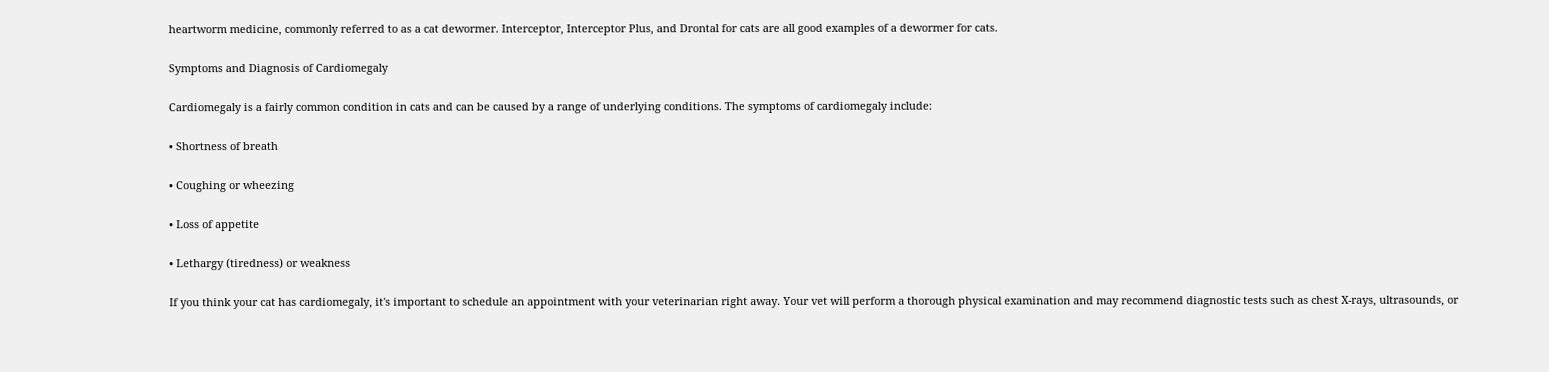heartworm medicine, commonly referred to as a cat dewormer. Interceptor, Interceptor Plus, and Drontal for cats are all good examples of a dewormer for cats.

Symptoms and Diagnosis of Cardiomegaly

Cardiomegaly is a fairly common condition in cats and can be caused by a range of underlying conditions. The symptoms of cardiomegaly include:

• Shortness of breath

• Coughing or wheezing

• Loss of appetite

• Lethargy (tiredness) or weakness

If you think your cat has cardiomegaly, it's important to schedule an appointment with your veterinarian right away. Your vet will perform a thorough physical examination and may recommend diagnostic tests such as chest X-rays, ultrasounds, or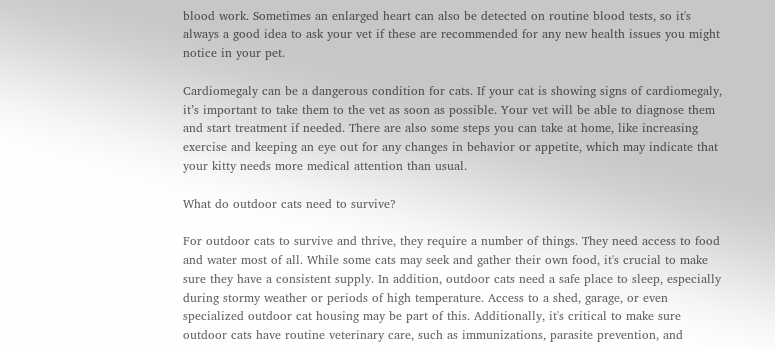blood work. Sometimes an enlarged heart can also be detected on routine blood tests, so it's always a good idea to ask your vet if these are recommended for any new health issues you might notice in your pet.

Cardiomegaly can be a dangerous condition for cats. If your cat is showing signs of cardiomegaly, it’s important to take them to the vet as soon as possible. Your vet will be able to diagnose them and start treatment if needed. There are also some steps you can take at home, like increasing exercise and keeping an eye out for any changes in behavior or appetite, which may indicate that your kitty needs more medical attention than usual.

What do outdoor cats need to survive?

For outdoor cats to survive and thrive, they require a number of things. They need access to food and water most of all. While some cats may seek and gather their own food, it's crucial to make sure they have a consistent supply. In addition, outdoor cats need a safe place to sleep, especially during stormy weather or periods of high temperature. Access to a shed, garage, or even specialized outdoor cat housing may be part of this. Additionally, it's critical to make sure outdoor cats have routine veterinary care, such as immunizations, parasite prevention, and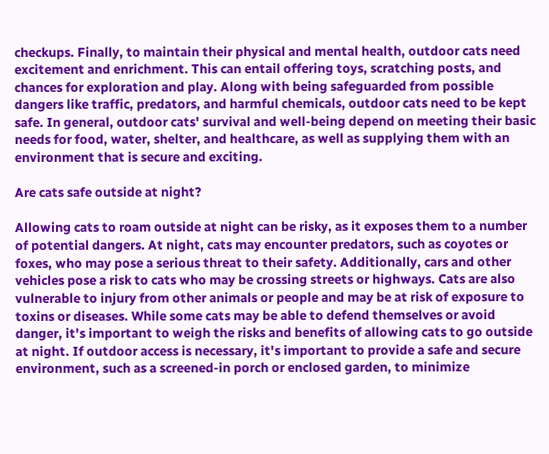checkups. Finally, to maintain their physical and mental health, outdoor cats need excitement and enrichment. This can entail offering toys, scratching posts, and chances for exploration and play. Along with being safeguarded from possible dangers like traffic, predators, and harmful chemicals, outdoor cats need to be kept safe. In general, outdoor cats' survival and well-being depend on meeting their basic needs for food, water, shelter, and healthcare, as well as supplying them with an environment that is secure and exciting.

Are cats safe outside at night?

Allowing cats to roam outside at night can be risky, as it exposes them to a number of potential dangers. At night, cats may encounter predators, such as coyotes or foxes, who may pose a serious threat to their safety. Additionally, cars and other vehicles pose a risk to cats who may be crossing streets or highways. Cats are also vulnerable to injury from other animals or people and may be at risk of exposure to toxins or diseases. While some cats may be able to defend themselves or avoid danger, it's important to weigh the risks and benefits of allowing cats to go outside at night. If outdoor access is necessary, it's important to provide a safe and secure environment, such as a screened-in porch or enclosed garden, to minimize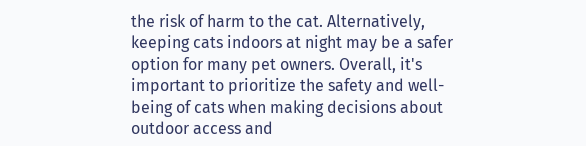the risk of harm to the cat. Alternatively, keeping cats indoors at night may be a safer option for many pet owners. Overall, it's important to prioritize the safety and well-being of cats when making decisions about outdoor access and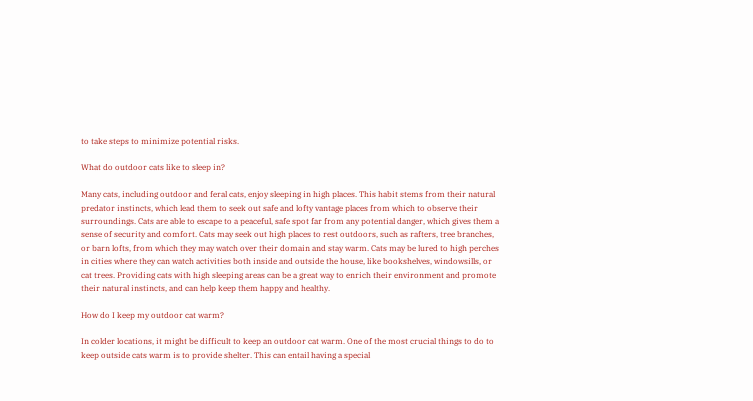to take steps to minimize potential risks.

What do outdoor cats like to sleep in?

Many cats, including outdoor and feral cats, enjoy sleeping in high places. This habit stems from their natural predator instincts, which lead them to seek out safe and lofty vantage places from which to observe their surroundings. Cats are able to escape to a peaceful, safe spot far from any potential danger, which gives them a sense of security and comfort. Cats may seek out high places to rest outdoors, such as rafters, tree branches, or barn lofts, from which they may watch over their domain and stay warm. Cats may be lured to high perches in cities where they can watch activities both inside and outside the house, like bookshelves, windowsills, or cat trees. Providing cats with high sleeping areas can be a great way to enrich their environment and promote their natural instincts, and can help keep them happy and healthy.

How do I keep my outdoor cat warm?

In colder locations, it might be difficult to keep an outdoor cat warm. One of the most crucial things to do to keep outside cats warm is to provide shelter. This can entail having a special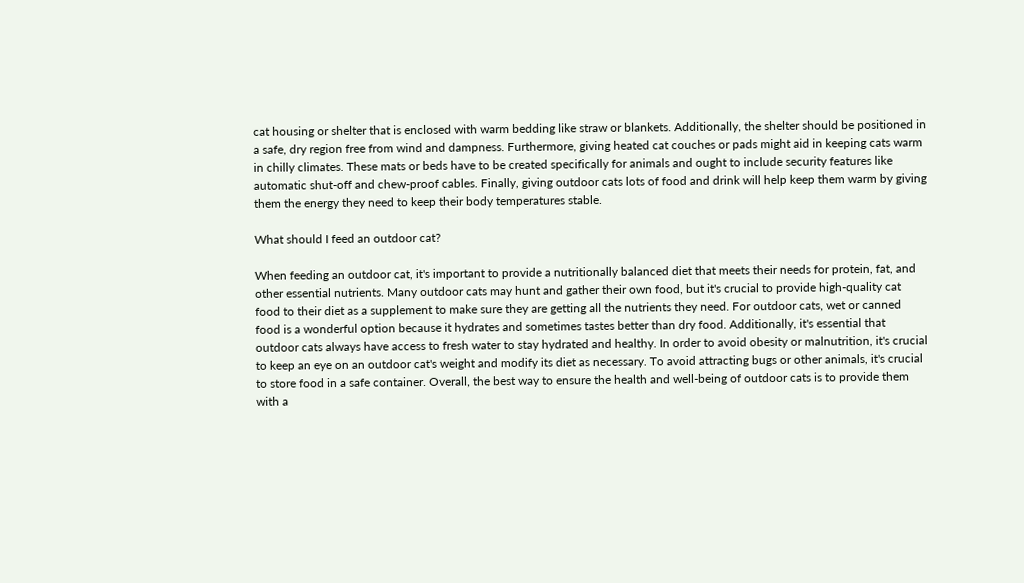cat housing or shelter that is enclosed with warm bedding like straw or blankets. Additionally, the shelter should be positioned in a safe, dry region free from wind and dampness. Furthermore, giving heated cat couches or pads might aid in keeping cats warm in chilly climates. These mats or beds have to be created specifically for animals and ought to include security features like automatic shut-off and chew-proof cables. Finally, giving outdoor cats lots of food and drink will help keep them warm by giving them the energy they need to keep their body temperatures stable.

What should I feed an outdoor cat?

When feeding an outdoor cat, it's important to provide a nutritionally balanced diet that meets their needs for protein, fat, and other essential nutrients. Many outdoor cats may hunt and gather their own food, but it's crucial to provide high-quality cat food to their diet as a supplement to make sure they are getting all the nutrients they need. For outdoor cats, wet or canned food is a wonderful option because it hydrates and sometimes tastes better than dry food. Additionally, it's essential that outdoor cats always have access to fresh water to stay hydrated and healthy. In order to avoid obesity or malnutrition, it's crucial to keep an eye on an outdoor cat's weight and modify its diet as necessary. To avoid attracting bugs or other animals, it's crucial to store food in a safe container. Overall, the best way to ensure the health and well-being of outdoor cats is to provide them with a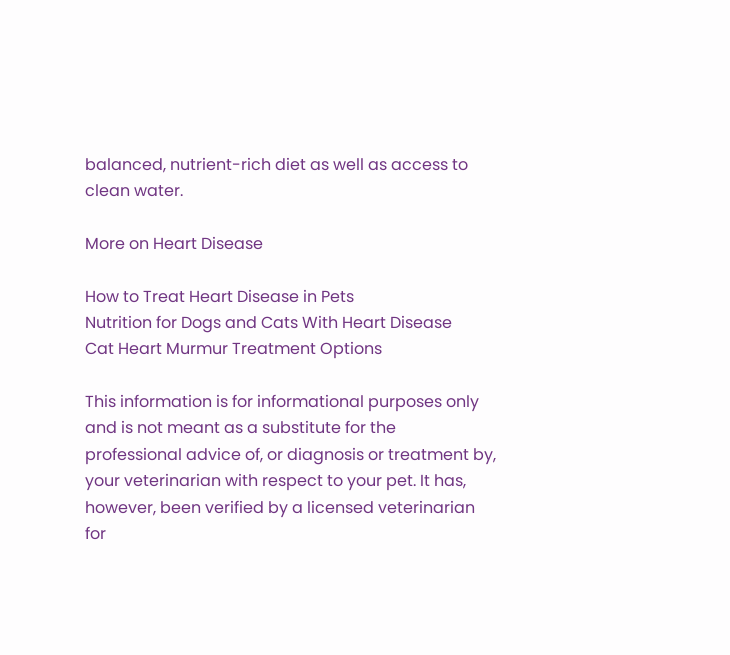balanced, nutrient-rich diet as well as access to clean water.

More on Heart Disease

How to Treat Heart Disease in Pets
Nutrition for Dogs and Cats With Heart Disease
Cat Heart Murmur Treatment Options

This information is for informational purposes only and is not meant as a substitute for the professional advice of, or diagnosis or treatment by, your veterinarian with respect to your pet. It has, however, been verified by a licensed veterinarian for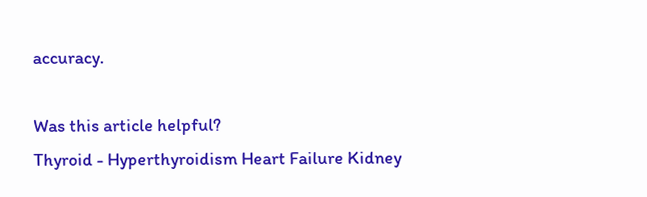accuracy.

Was this article helpful?
Thyroid - Hyperthyroidism Heart Failure Kidney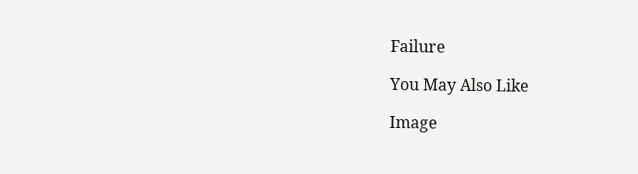Failure

You May Also Like

Image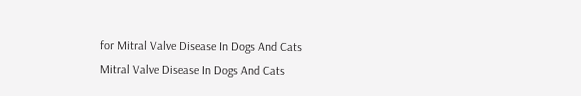for Mitral Valve Disease In Dogs And Cats
Mitral Valve Disease In Dogs And Cats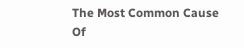The Most Common Cause Of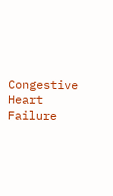Congestive Heart Failure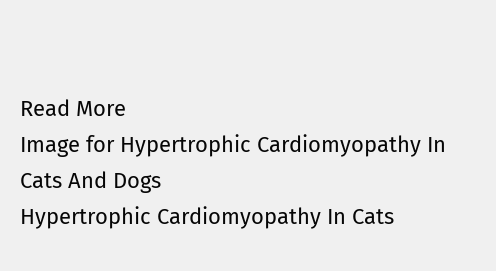Read More
Image for Hypertrophic Cardiomyopathy In Cats And Dogs
Hypertrophic Cardiomyopathy In Cats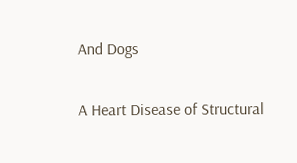And Dogs

A Heart Disease of Structural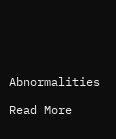Abnormalities

Read More